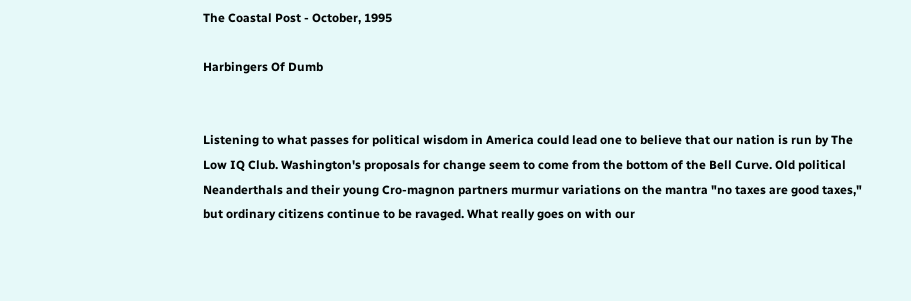The Coastal Post - October, 1995

Harbingers Of Dumb


Listening to what passes for political wisdom in America could lead one to believe that our nation is run by The Low IQ Club. Washington's proposals for change seem to come from the bottom of the Bell Curve. Old political Neanderthals and their young Cro-magnon partners murmur variations on the mantra "no taxes are good taxes," but ordinary citizens continue to be ravaged. What really goes on with our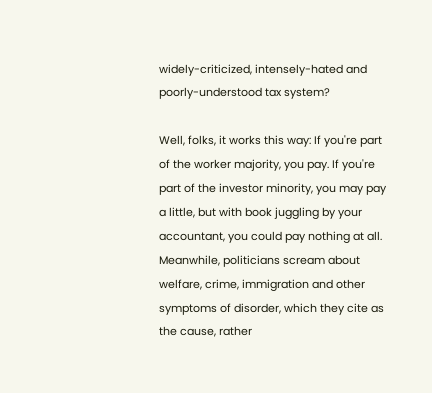widely-criticized, intensely-hated and poorly-understood tax system?

Well, folks, it works this way: If you're part of the worker majority, you pay. If you're part of the investor minority, you may pay a little, but with book juggling by your accountant, you could pay nothing at all. Meanwhile, politicians scream about welfare, crime, immigration and other symptoms of disorder, which they cite as the cause, rather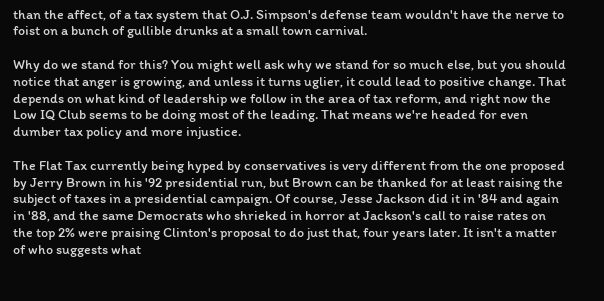than the affect, of a tax system that O.J. Simpson's defense team wouldn't have the nerve to foist on a bunch of gullible drunks at a small town carnival.

Why do we stand for this? You might well ask why we stand for so much else, but you should notice that anger is growing, and unless it turns uglier, it could lead to positive change. That depends on what kind of leadership we follow in the area of tax reform, and right now the Low IQ Club seems to be doing most of the leading. That means we're headed for even dumber tax policy and more injustice.

The Flat Tax currently being hyped by conservatives is very different from the one proposed by Jerry Brown in his '92 presidential run, but Brown can be thanked for at least raising the subject of taxes in a presidential campaign. Of course, Jesse Jackson did it in '84 and again in '88, and the same Democrats who shrieked in horror at Jackson's call to raise rates on the top 2% were praising Clinton's proposal to do just that, four years later. It isn't a matter of who suggests what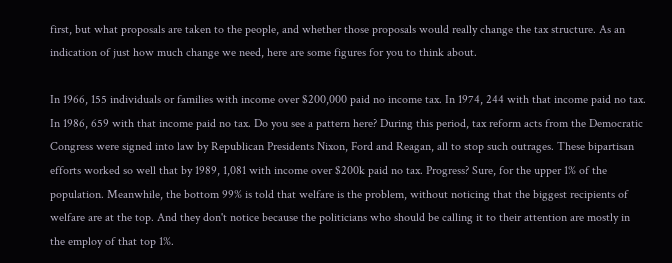first, but what proposals are taken to the people, and whether those proposals would really change the tax structure. As an indication of just how much change we need, here are some figures for you to think about.

In 1966, 155 individuals or families with income over $200,000 paid no income tax. In 1974, 244 with that income paid no tax. In 1986, 659 with that income paid no tax. Do you see a pattern here? During this period, tax reform acts from the Democratic Congress were signed into law by Republican Presidents Nixon, Ford and Reagan, all to stop such outrages. These bipartisan efforts worked so well that by 1989, 1,081 with income over $200k paid no tax. Progress? Sure, for the upper 1% of the population. Meanwhile, the bottom 99% is told that welfare is the problem, without noticing that the biggest recipients of welfare are at the top. And they don't notice because the politicians who should be calling it to their attention are mostly in the employ of that top 1%.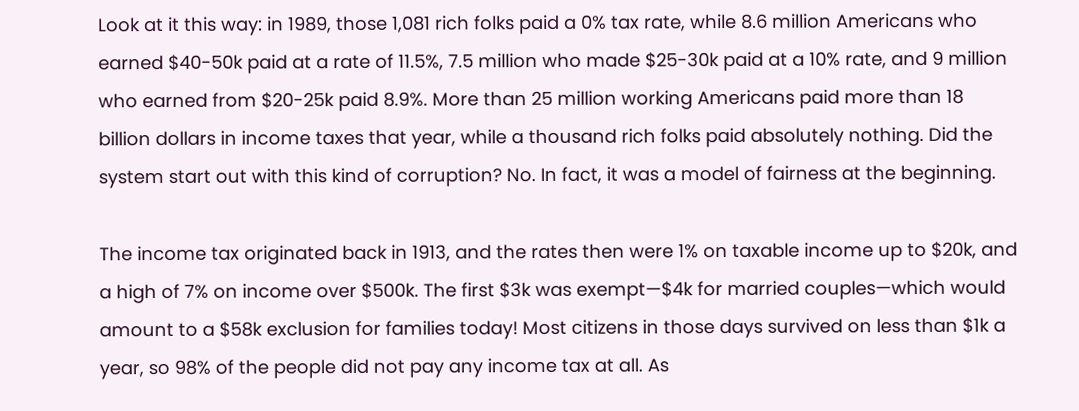Look at it this way: in 1989, those 1,081 rich folks paid a 0% tax rate, while 8.6 million Americans who earned $40-50k paid at a rate of 11.5%, 7.5 million who made $25-30k paid at a 10% rate, and 9 million who earned from $20-25k paid 8.9%. More than 25 million working Americans paid more than 18 billion dollars in income taxes that year, while a thousand rich folks paid absolutely nothing. Did the system start out with this kind of corruption? No. In fact, it was a model of fairness at the beginning.

The income tax originated back in 1913, and the rates then were 1% on taxable income up to $20k, and a high of 7% on income over $500k. The first $3k was exempt—$4k for married couples—which would amount to a $58k exclusion for families today! Most citizens in those days survived on less than $1k a year, so 98% of the people did not pay any income tax at all. As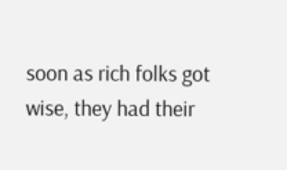soon as rich folks got wise, they had their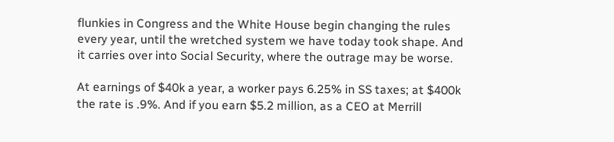flunkies in Congress and the White House begin changing the rules every year, until the wretched system we have today took shape. And it carries over into Social Security, where the outrage may be worse.

At earnings of $40k a year, a worker pays 6.25% in SS taxes; at $400k the rate is .9%. And if you earn $5.2 million, as a CEO at Merrill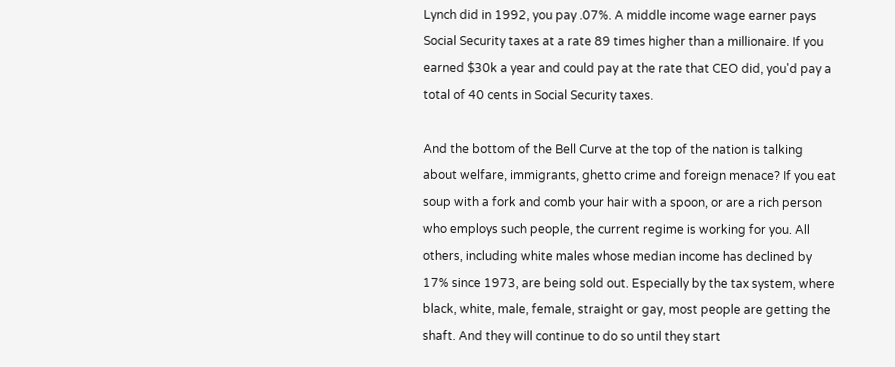Lynch did in 1992, you pay .07%. A middle income wage earner pays Social Security taxes at a rate 89 times higher than a millionaire. If you earned $30k a year and could pay at the rate that CEO did, you'd pay a total of 40 cents in Social Security taxes.

And the bottom of the Bell Curve at the top of the nation is talking about welfare, immigrants, ghetto crime and foreign menace? If you eat soup with a fork and comb your hair with a spoon, or are a rich person who employs such people, the current regime is working for you. All others, including white males whose median income has declined by 17% since 1973, are being sold out. Especially by the tax system, where black, white, male, female, straight or gay, most people are getting the shaft. And they will continue to do so until they start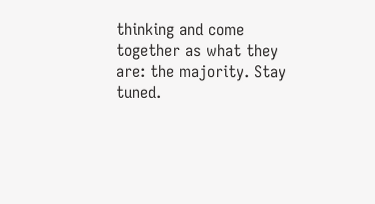thinking and come together as what they are: the majority. Stay tuned.